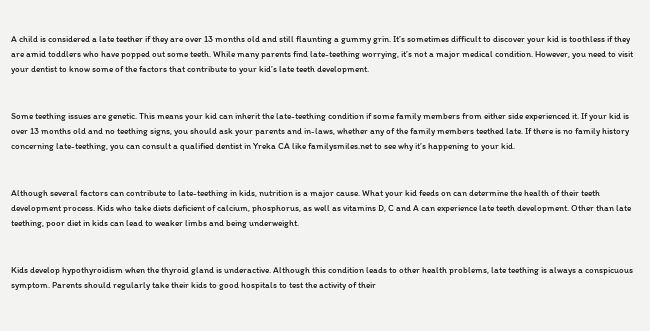A child is considered a late teether if they are over 13 months old and still flaunting a gummy grin. It’s sometimes difficult to discover your kid is toothless if they are amid toddlers who have popped out some teeth. While many parents find late-teething worrying, it’s not a major medical condition. However, you need to visit your dentist to know some of the factors that contribute to your kid’s late teeth development.


Some teething issues are genetic. This means your kid can inherit the late-teething condition if some family members from either side experienced it. If your kid is over 13 months old and no teething signs, you should ask your parents and in-laws, whether any of the family members teethed late. If there is no family history concerning late-teething, you can consult a qualified dentist in Yreka CA like familysmiles.net to see why it’s happening to your kid.


Although several factors can contribute to late-teething in kids, nutrition is a major cause. What your kid feeds on can determine the health of their teeth development process. Kids who take diets deficient of calcium, phosphorus, as well as vitamins D, C and A can experience late teeth development. Other than late teething, poor diet in kids can lead to weaker limbs and being underweight.


Kids develop hypothyroidism when the thyroid gland is underactive. Although this condition leads to other health problems, late teething is always a conspicuous symptom. Parents should regularly take their kids to good hospitals to test the activity of their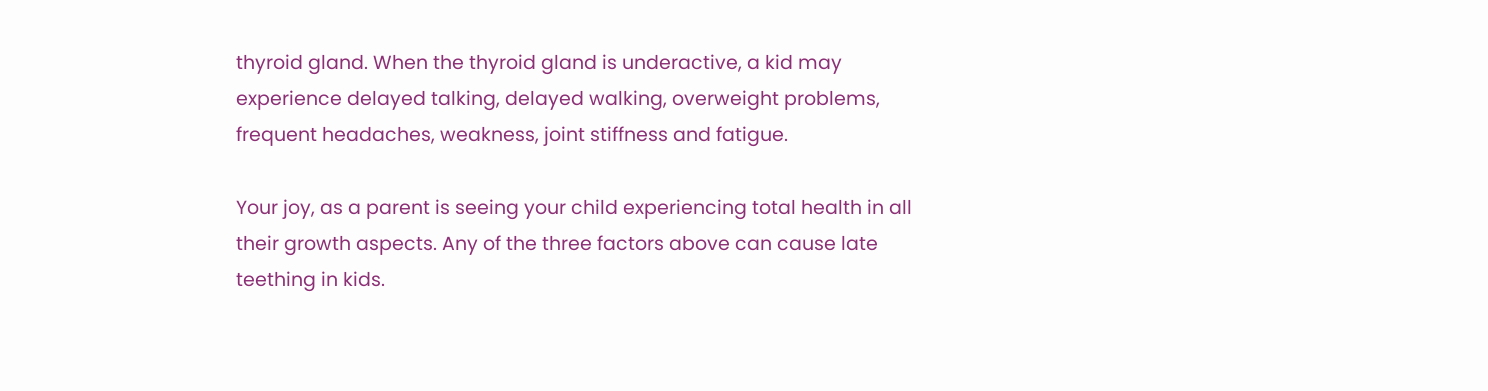thyroid gland. When the thyroid gland is underactive, a kid may experience delayed talking, delayed walking, overweight problems, frequent headaches, weakness, joint stiffness and fatigue.

Your joy, as a parent is seeing your child experiencing total health in all their growth aspects. Any of the three factors above can cause late teething in kids.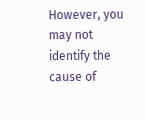However, you may not identify the cause of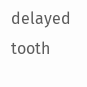delayed tooth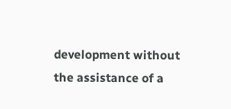development without the assistance of a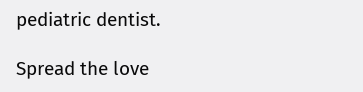pediatric dentist.

Spread the love